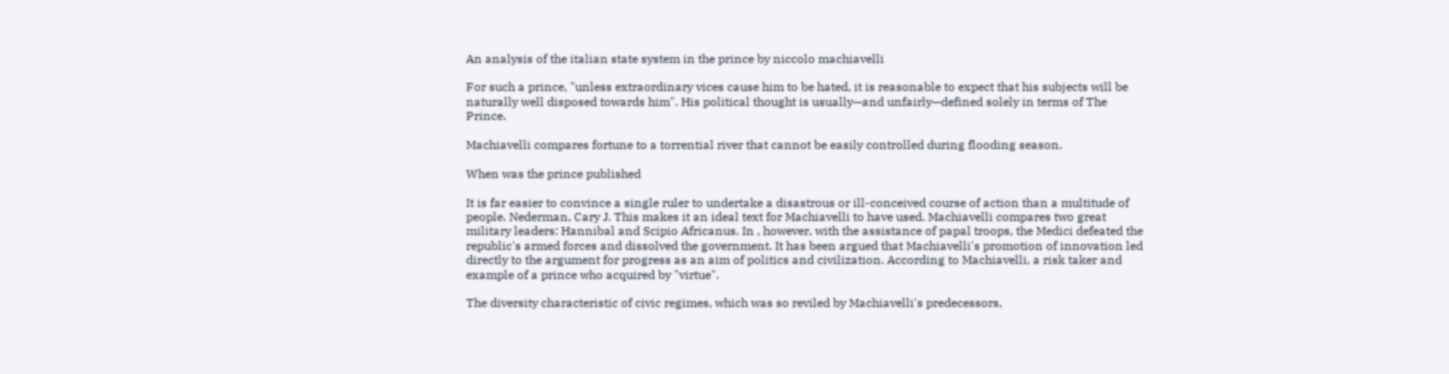An analysis of the italian state system in the prince by niccolo machiavelli

For such a prince, "unless extraordinary vices cause him to be hated, it is reasonable to expect that his subjects will be naturally well disposed towards him". His political thought is usually—and unfairly—defined solely in terms of The Prince.

Machiavelli compares fortune to a torrential river that cannot be easily controlled during flooding season.

When was the prince published

It is far easier to convince a single ruler to undertake a disastrous or ill-conceived course of action than a multitude of people. Nederman, Cary J. This makes it an ideal text for Machiavelli to have used. Machiavelli compares two great military leaders: Hannibal and Scipio Africanus. In , however, with the assistance of papal troops, the Medici defeated the republic's armed forces and dissolved the government. It has been argued that Machiavelli's promotion of innovation led directly to the argument for progress as an aim of politics and civilization. According to Machiavelli, a risk taker and example of a prince who acquired by "virtue".

The diversity characteristic of civic regimes, which was so reviled by Machiavelli's predecessors,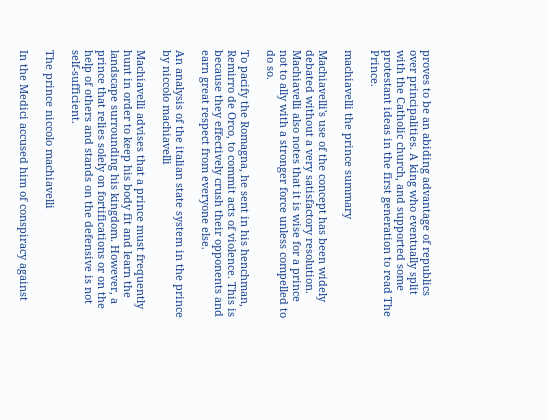proves to be an abiding advantage of republics over principalities. A king who eventually split with the Catholic church, and supported some protestant ideas in the first generation to read The Prince.

machiavelli the prince summary

Machiavelli's use of the concept has been widely debated without a very satisfactory resolution. Machiavelli also notes that it is wise for a prince not to ally with a stronger force unless compelled to do so.

To pacify the Romagna, he sent in his henchman, Remirro de Orco, to commit acts of violence. This is because they effectively crush their opponents and earn great respect from everyone else.

An analysis of the italian state system in the prince by niccolo machiavelli

Machiavelli advises that a prince must frequently hunt in order to keep his body fit and learn the landscape surrounding his kingdom. However, a prince that relies solely on fortifications or on the help of others and stands on the defensive is not self-sufficient.

The prince niccolo machiavelli

In the Medici accused him of conspiracy against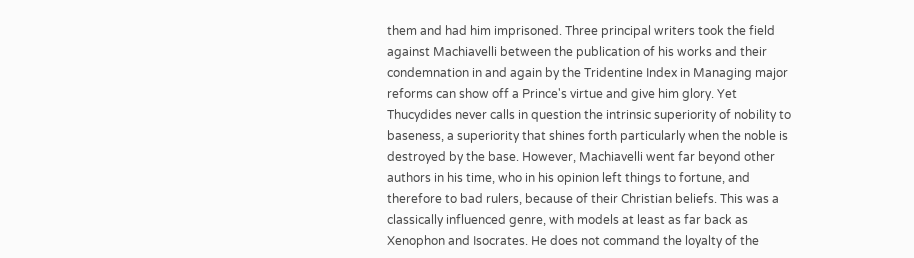them and had him imprisoned. Three principal writers took the field against Machiavelli between the publication of his works and their condemnation in and again by the Tridentine Index in Managing major reforms can show off a Prince's virtue and give him glory. Yet Thucydides never calls in question the intrinsic superiority of nobility to baseness, a superiority that shines forth particularly when the noble is destroyed by the base. However, Machiavelli went far beyond other authors in his time, who in his opinion left things to fortune, and therefore to bad rulers, because of their Christian beliefs. This was a classically influenced genre, with models at least as far back as Xenophon and Isocrates. He does not command the loyalty of the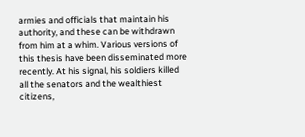armies and officials that maintain his authority, and these can be withdrawn from him at a whim. Various versions of this thesis have been disseminated more recently. At his signal, his soldiers killed all the senators and the wealthiest citizens,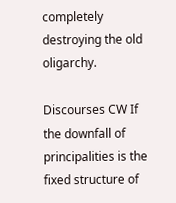completely destroying the old oligarchy.

Discourses CW If the downfall of principalities is the fixed structure of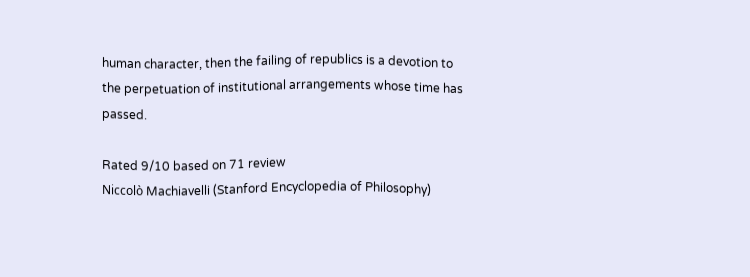human character, then the failing of republics is a devotion to the perpetuation of institutional arrangements whose time has passed.

Rated 9/10 based on 71 review
Niccolò Machiavelli (Stanford Encyclopedia of Philosophy)